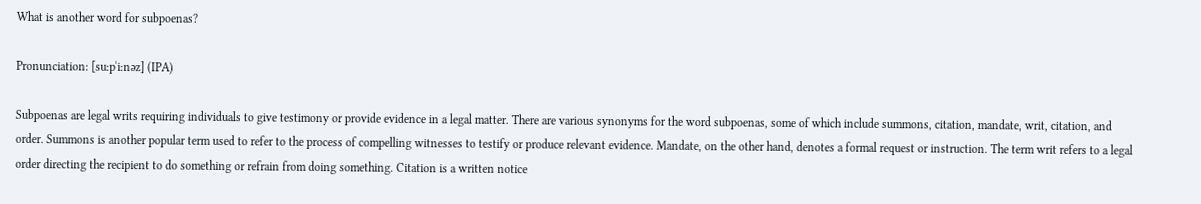What is another word for subpoenas?

Pronunciation: [suːpˈiːnəz] (IPA)

Subpoenas are legal writs requiring individuals to give testimony or provide evidence in a legal matter. There are various synonyms for the word subpoenas, some of which include summons, citation, mandate, writ, citation, and order. Summons is another popular term used to refer to the process of compelling witnesses to testify or produce relevant evidence. Mandate, on the other hand, denotes a formal request or instruction. The term writ refers to a legal order directing the recipient to do something or refrain from doing something. Citation is a written notice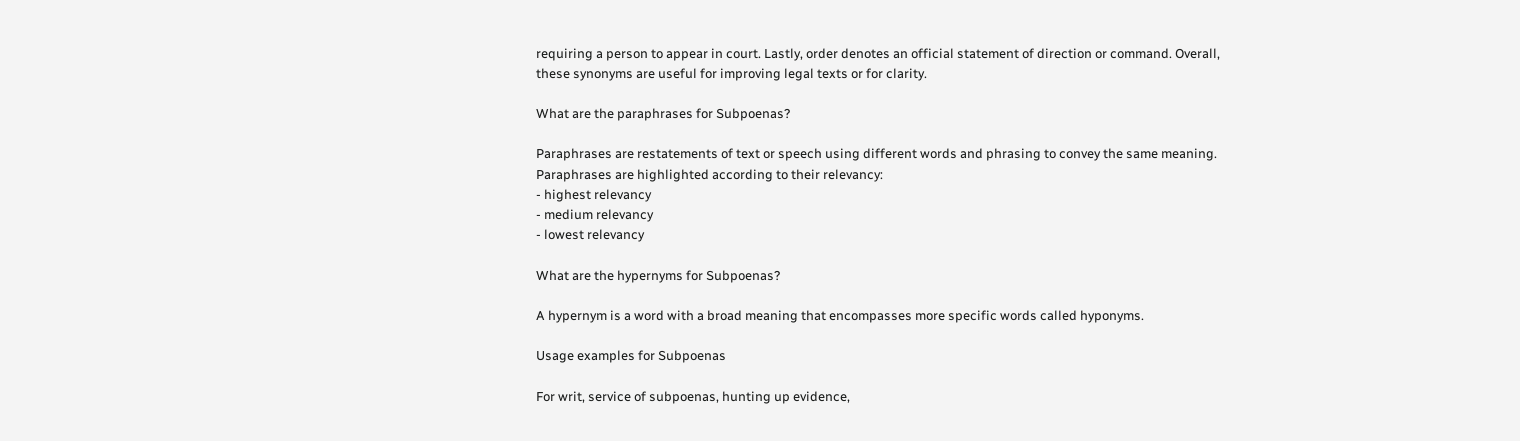requiring a person to appear in court. Lastly, order denotes an official statement of direction or command. Overall, these synonyms are useful for improving legal texts or for clarity.

What are the paraphrases for Subpoenas?

Paraphrases are restatements of text or speech using different words and phrasing to convey the same meaning.
Paraphrases are highlighted according to their relevancy:
- highest relevancy
- medium relevancy
- lowest relevancy

What are the hypernyms for Subpoenas?

A hypernym is a word with a broad meaning that encompasses more specific words called hyponyms.

Usage examples for Subpoenas

For writ, service of subpoenas, hunting up evidence,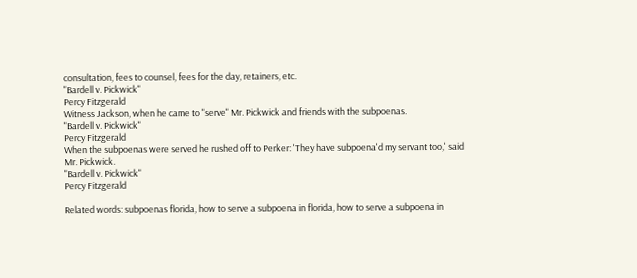consultation, fees to counsel, fees for the day, retainers, etc.
"Bardell v. Pickwick"
Percy Fitzgerald
Witness Jackson, when he came to "serve" Mr. Pickwick and friends with the subpoenas.
"Bardell v. Pickwick"
Percy Fitzgerald
When the subpoenas were served he rushed off to Perker: 'They have subpoena'd my servant too,' said Mr. Pickwick.
"Bardell v. Pickwick"
Percy Fitzgerald

Related words: subpoenas florida, how to serve a subpoena in florida, how to serve a subpoena in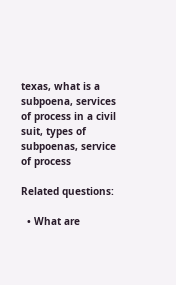texas, what is a subpoena, services of process in a civil suit, types of subpoenas, service of process

Related questions:

  • What are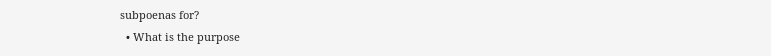subpoenas for?
  • What is the purpose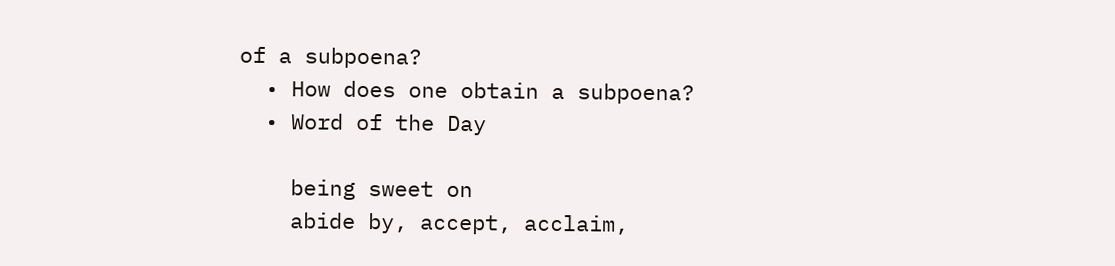of a subpoena?
  • How does one obtain a subpoena?
  • Word of the Day

    being sweet on
    abide by, accept, acclaim,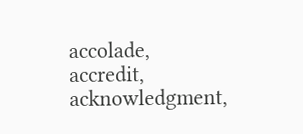accolade, accredit, acknowledgment,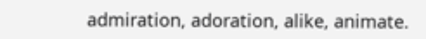admiration, adoration, alike, animate.